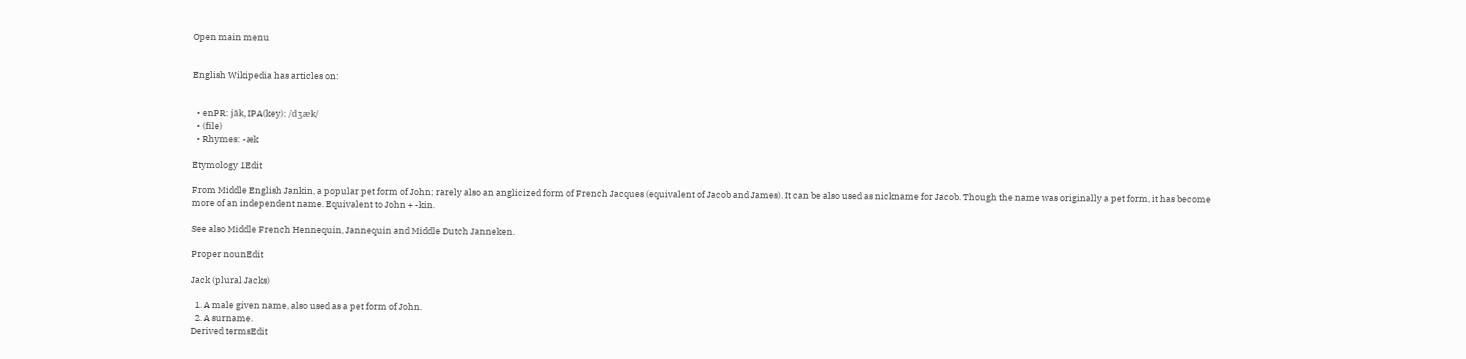Open main menu


English Wikipedia has articles on:


  • enPR: jăk, IPA(key): /dʒæk/
  • (file)
  • Rhymes: -æk

Etymology 1Edit

From Middle English Jankin, a popular pet form of John; rarely also an anglicized form of French Jacques (equivalent of Jacob and James). It can be also used as nickname for Jacob. Though the name was originally a pet form, it has become more of an independent name. Equivalent to John + -kin.

See also Middle French Hennequin, Jannequin and Middle Dutch Janneken.

Proper nounEdit

Jack (plural Jacks)

  1. A male given name, also used as a pet form of John.
  2. A surname.
Derived termsEdit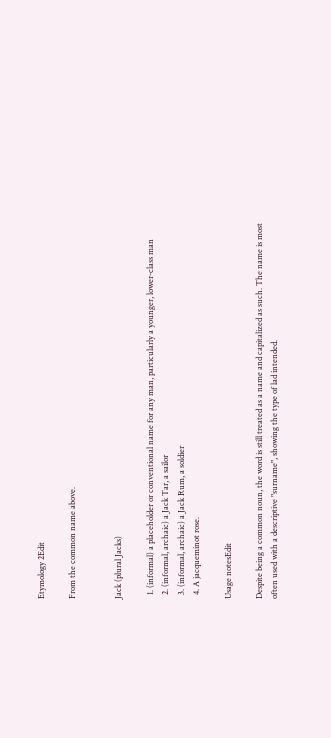Etymology 2Edit

From the common name above.


Jack (plural Jacks)

  1. (informal) a placeholder or conventional name for any man, particularly a younger, lower-class man
  2. (informal, archaic) a Jack Tar, a sailor
  3. (informal, archaic) a Jack Rum, a soldier
  4. A jacqueminot rose.

Usage notesEdit

Despite being a common noun, the word is still treated as a name and capitalized as such. The name is most often used with a descriptive "surname", showing the type of lad intended.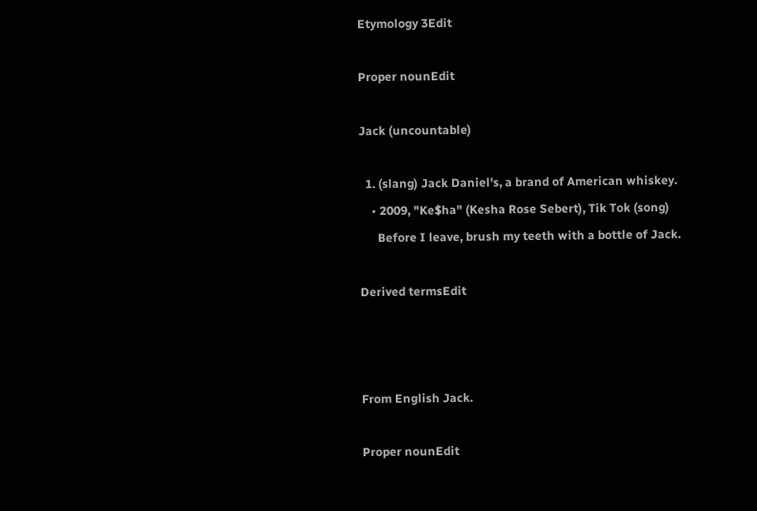Etymology 3Edit

Proper nounEdit

Jack (uncountable)

  1. (slang) Jack Daniel's, a brand of American whiskey.
    • 2009, "Ke$ha" (Kesha Rose Sebert), Tik Tok (song)
      Before I leave, brush my teeth with a bottle of Jack.

Derived termsEdit



From English Jack.

Proper nounEdit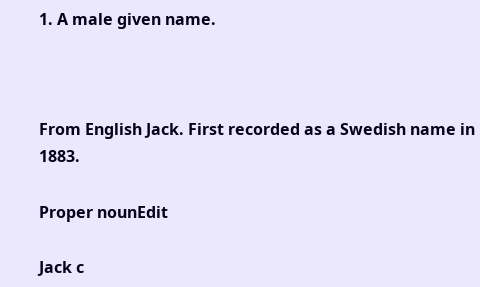1. A male given name.



From English Jack. First recorded as a Swedish name in 1883.

Proper nounEdit

Jack c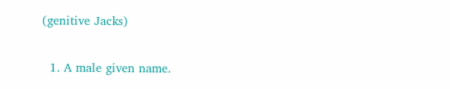(genitive Jacks)

  1. A male given name.